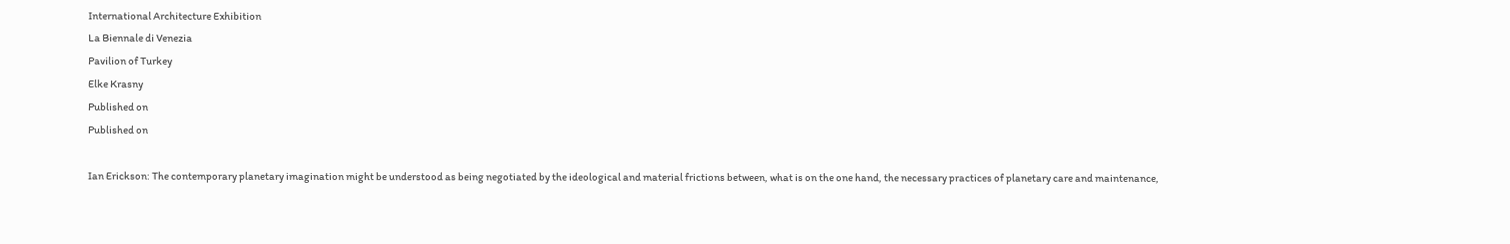International Architecture Exhibition
La Biennale di Venezia
Pavilion of Turkey
Elke Krasny
Published on
Published on

Ian Erickson: The contemporary planetary imagination might be understood as being negotiated by the ideological and material frictions between, what is on the one hand, the necessary practices of planetary care and maintenance,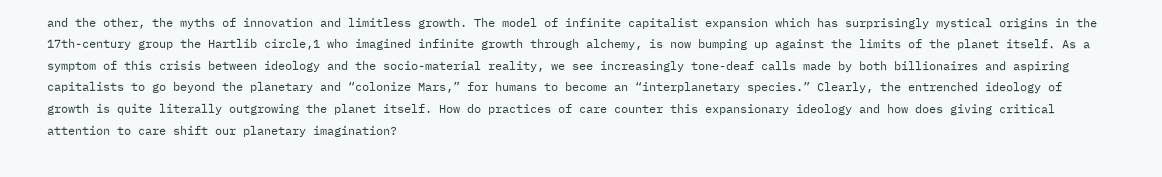and the other, the myths of innovation and limitless growth. The model of infinite capitalist expansion which has surprisingly mystical origins in the 17th-century group the Hartlib circle,1 who imagined infinite growth through alchemy, is now bumping up against the limits of the planet itself. As a symptom of this crisis between ideology and the socio-material reality, we see increasingly tone-deaf calls made by both billionaires and aspiring capitalists to go beyond the planetary and “colonize Mars,” for humans to become an “interplanetary species.” Clearly, the entrenched ideology of growth is quite literally outgrowing the planet itself. How do practices of care counter this expansionary ideology and how does giving critical attention to care shift our planetary imagination?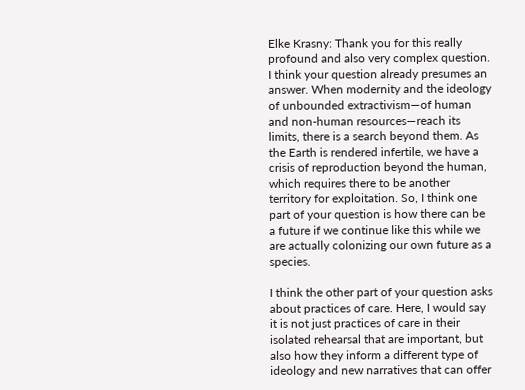Elke Krasny: Thank you for this really profound and also very complex question. I think your question already presumes an answer. When modernity and the ideology of unbounded extractivism—of human and non-human resources—reach its limits, there is a search beyond them. As the Earth is rendered infertile, we have a crisis of reproduction beyond the human, which requires there to be another territory for exploitation. So, I think one part of your question is how there can be a future if we continue like this while we are actually colonizing our own future as a species.

I think the other part of your question asks about practices of care. Here, I would say it is not just practices of care in their isolated rehearsal that are important, but also how they inform a different type of ideology and new narratives that can offer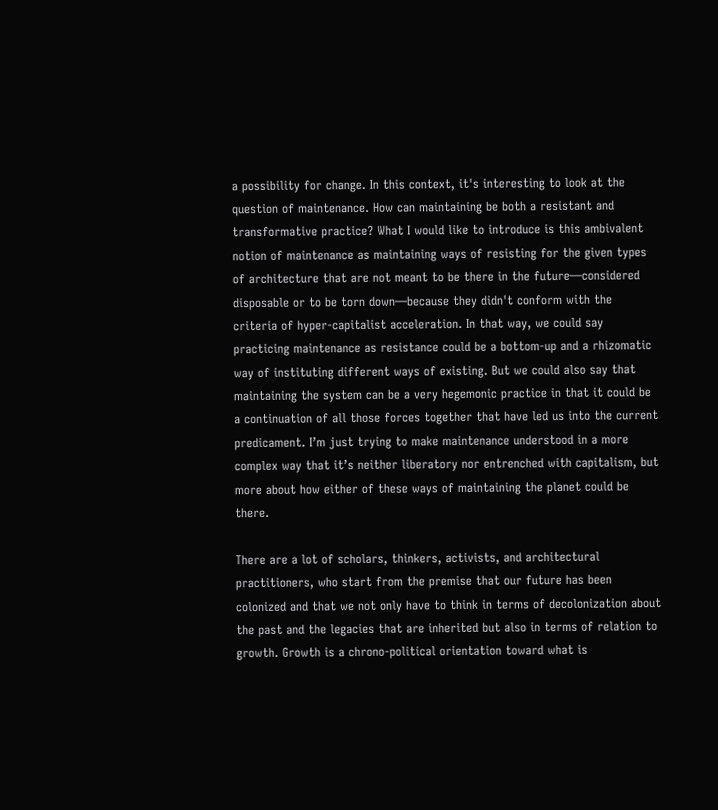a possibility for change. In this context, it's interesting to look at the question of maintenance. How can maintaining be both a resistant and transformative practice? What I would like to introduce is this ambivalent notion of maintenance as maintaining ways of resisting for the given types of architecture that are not meant to be there in the future—considered disposable or to be torn down—because they didn't conform with the criteria of hyper-capitalist acceleration. In that way, we could say practicing maintenance as resistance could be a bottom-up and a rhizomatic way of instituting different ways of existing. But we could also say that maintaining the system can be a very hegemonic practice in that it could be a continuation of all those forces together that have led us into the current predicament. I’m just trying to make maintenance understood in a more complex way that it’s neither liberatory nor entrenched with capitalism, but more about how either of these ways of maintaining the planet could be there.

There are a lot of scholars, thinkers, activists, and architectural practitioners, who start from the premise that our future has been colonized and that we not only have to think in terms of decolonization about the past and the legacies that are inherited but also in terms of relation to growth. Growth is a chrono-political orientation toward what is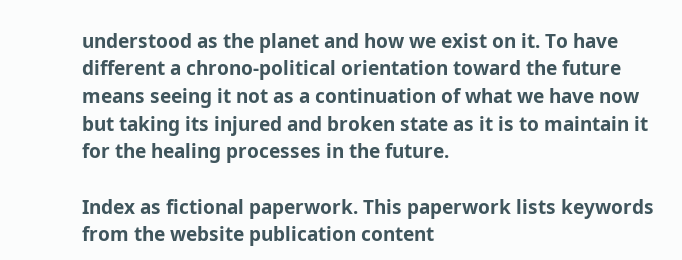understood as the planet and how we exist on it. To have different a chrono-political orientation toward the future means seeing it not as a continuation of what we have now but taking its injured and broken state as it is to maintain it for the healing processes in the future.

Index as fictional paperwork. This paperwork lists keywords from the website publication content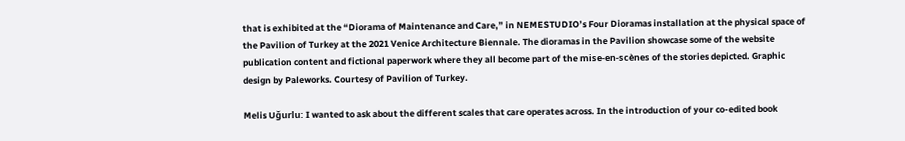that is exhibited at the “Diorama of Maintenance and Care,” in NEMESTUDIO’s Four Dioramas installation at the physical space of the Pavilion of Turkey at the 2021 Venice Architecture Biennale. The dioramas in the Pavilion showcase some of the website publication content and fictional paperwork where they all become part of the mise-en-scènes of the stories depicted. Graphic design by Paleworks. Courtesy of Pavilion of Turkey.

Melis Uğurlu: I wanted to ask about the different scales that care operates across. In the introduction of your co-edited book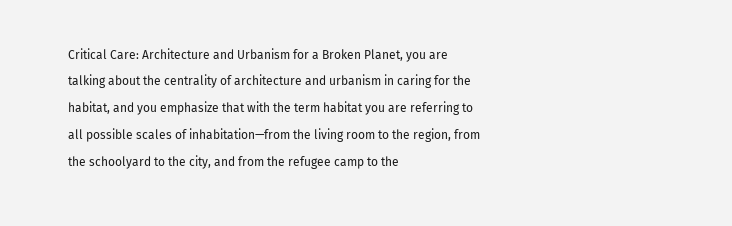Critical Care: Architecture and Urbanism for a Broken Planet, you are talking about the centrality of architecture and urbanism in caring for the habitat, and you emphasize that with the term habitat you are referring to all possible scales of inhabitation—from the living room to the region, from the schoolyard to the city, and from the refugee camp to the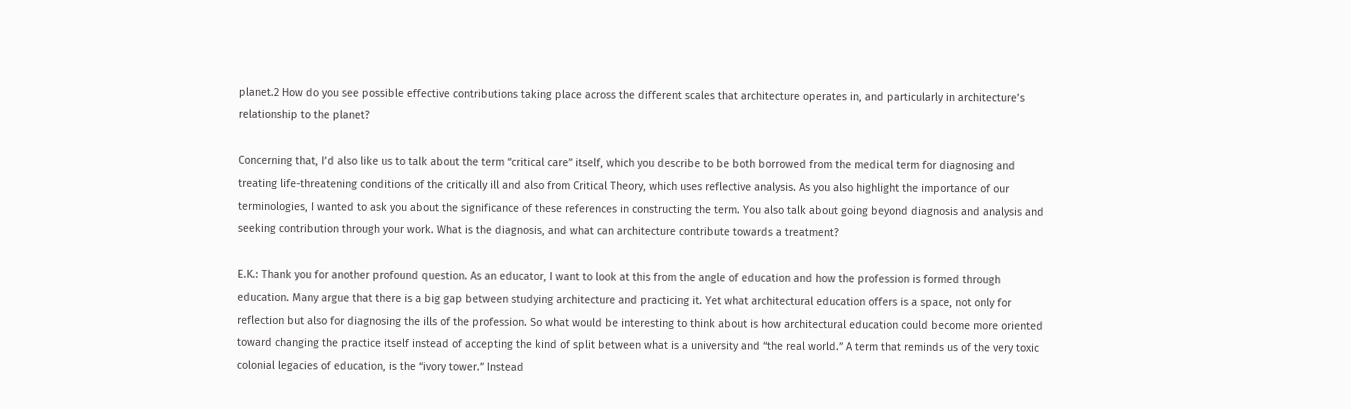planet.2 How do you see possible effective contributions taking place across the different scales that architecture operates in, and particularly in architecture’s relationship to the planet?

Concerning that, I’d also like us to talk about the term “critical care” itself, which you describe to be both borrowed from the medical term for diagnosing and treating life-threatening conditions of the critically ill and also from Critical Theory, which uses reflective analysis. As you also highlight the importance of our terminologies, I wanted to ask you about the significance of these references in constructing the term. You also talk about going beyond diagnosis and analysis and seeking contribution through your work. What is the diagnosis, and what can architecture contribute towards a treatment?

E.K.: Thank you for another profound question. As an educator, I want to look at this from the angle of education and how the profession is formed through education. Many argue that there is a big gap between studying architecture and practicing it. Yet what architectural education offers is a space, not only for reflection but also for diagnosing the ills of the profession. So what would be interesting to think about is how architectural education could become more oriented toward changing the practice itself instead of accepting the kind of split between what is a university and “the real world.” A term that reminds us of the very toxic colonial legacies of education, is the “ivory tower.” Instead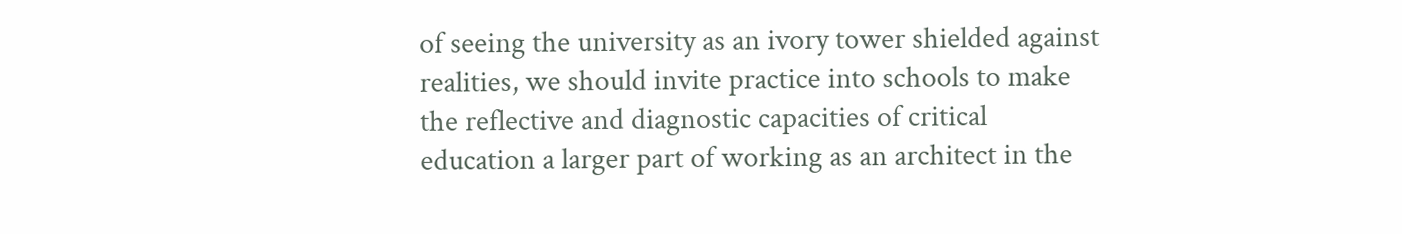of seeing the university as an ivory tower shielded against realities, we should invite practice into schools to make the reflective and diagnostic capacities of critical education a larger part of working as an architect in the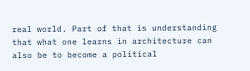real world. Part of that is understanding that what one learns in architecture can also be to become a political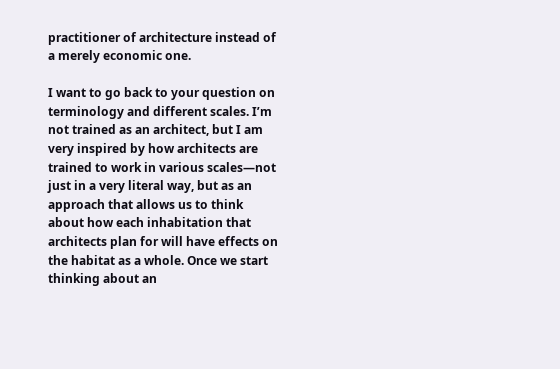practitioner of architecture instead of a merely economic one.

I want to go back to your question on terminology and different scales. I’m not trained as an architect, but I am very inspired by how architects are trained to work in various scales—not just in a very literal way, but as an approach that allows us to think about how each inhabitation that architects plan for will have effects on the habitat as a whole. Once we start thinking about an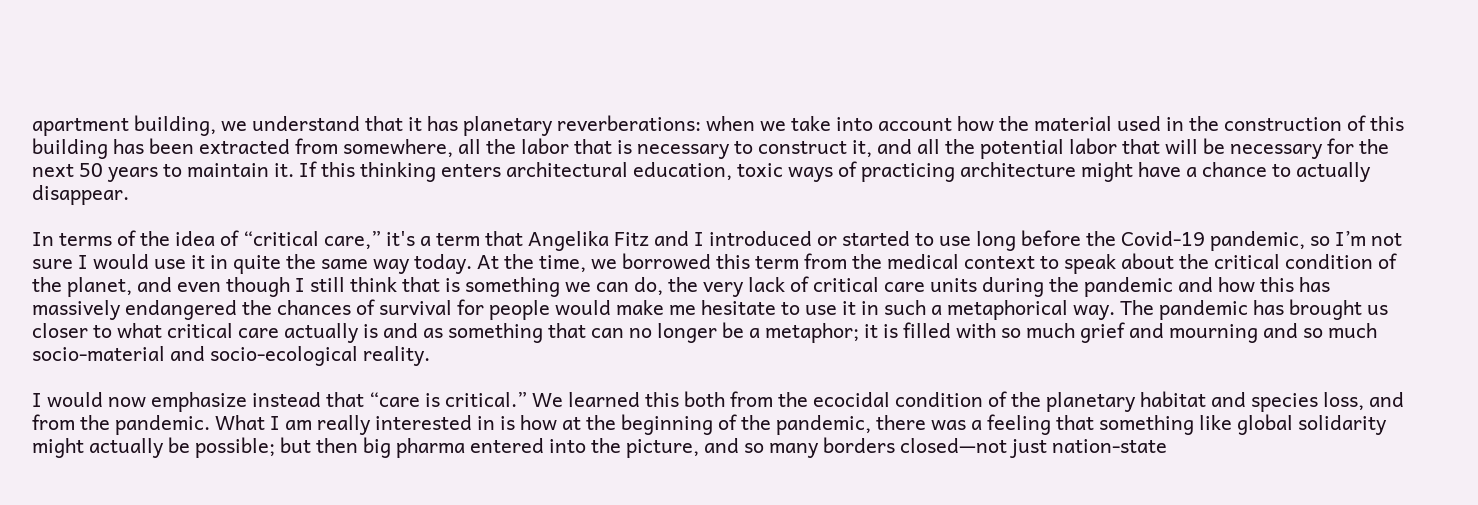apartment building, we understand that it has planetary reverberations: when we take into account how the material used in the construction of this building has been extracted from somewhere, all the labor that is necessary to construct it, and all the potential labor that will be necessary for the next 50 years to maintain it. If this thinking enters architectural education, toxic ways of practicing architecture might have a chance to actually disappear.

In terms of the idea of “critical care,” it's a term that Angelika Fitz and I introduced or started to use long before the Covid-19 pandemic, so I’m not sure I would use it in quite the same way today. At the time, we borrowed this term from the medical context to speak about the critical condition of the planet, and even though I still think that is something we can do, the very lack of critical care units during the pandemic and how this has massively endangered the chances of survival for people would make me hesitate to use it in such a metaphorical way. The pandemic has brought us closer to what critical care actually is and as something that can no longer be a metaphor; it is filled with so much grief and mourning and so much socio-material and socio-ecological reality.

I would now emphasize instead that “care is critical.” We learned this both from the ecocidal condition of the planetary habitat and species loss, and from the pandemic. What I am really interested in is how at the beginning of the pandemic, there was a feeling that something like global solidarity might actually be possible; but then big pharma entered into the picture, and so many borders closed—not just nation-state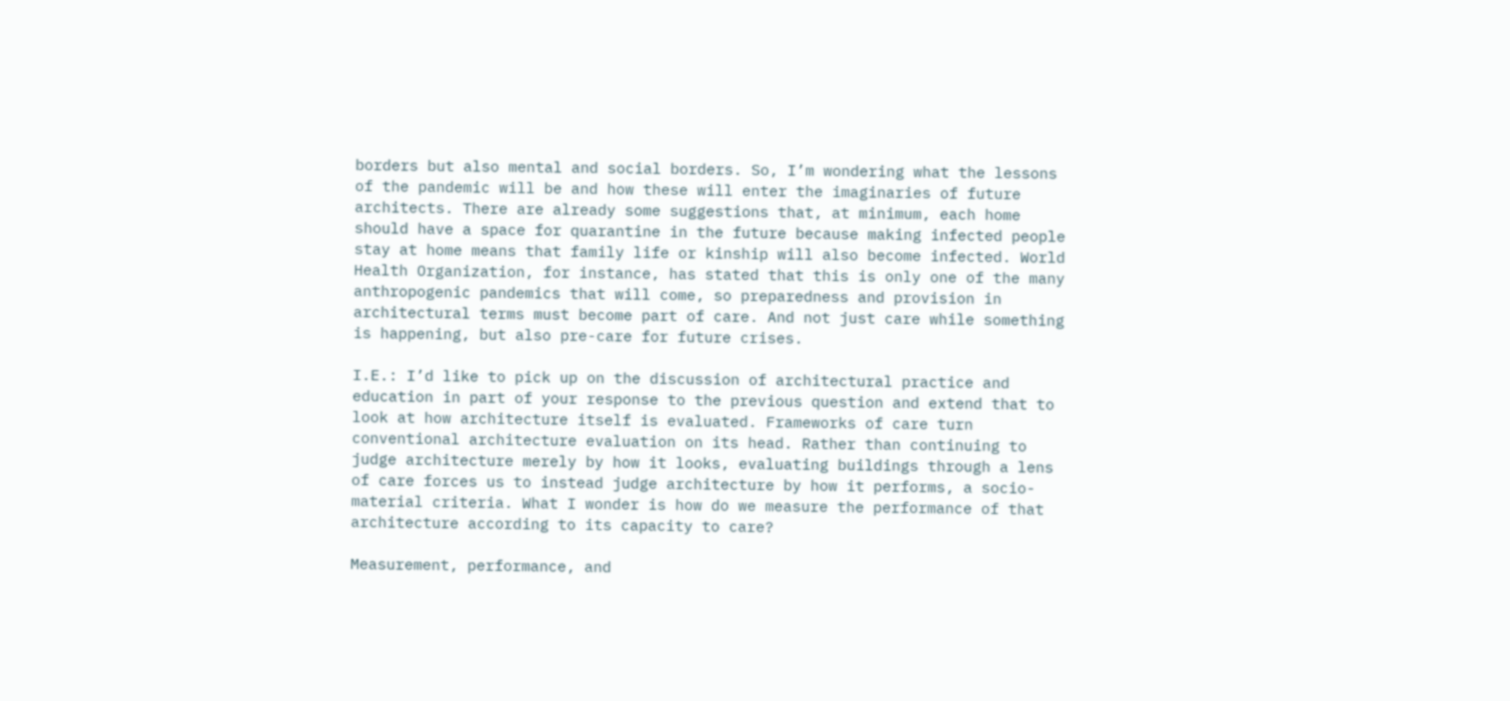borders but also mental and social borders. So, I’m wondering what the lessons of the pandemic will be and how these will enter the imaginaries of future architects. There are already some suggestions that, at minimum, each home should have a space for quarantine in the future because making infected people stay at home means that family life or kinship will also become infected. World Health Organization, for instance, has stated that this is only one of the many anthropogenic pandemics that will come, so preparedness and provision in architectural terms must become part of care. And not just care while something is happening, but also pre-care for future crises.

I.E.: I’d like to pick up on the discussion of architectural practice and education in part of your response to the previous question and extend that to look at how architecture itself is evaluated. Frameworks of care turn conventional architecture evaluation on its head. Rather than continuing to judge architecture merely by how it looks, evaluating buildings through a lens of care forces us to instead judge architecture by how it performs, a socio-material criteria. What I wonder is how do we measure the performance of that architecture according to its capacity to care?

Measurement, performance, and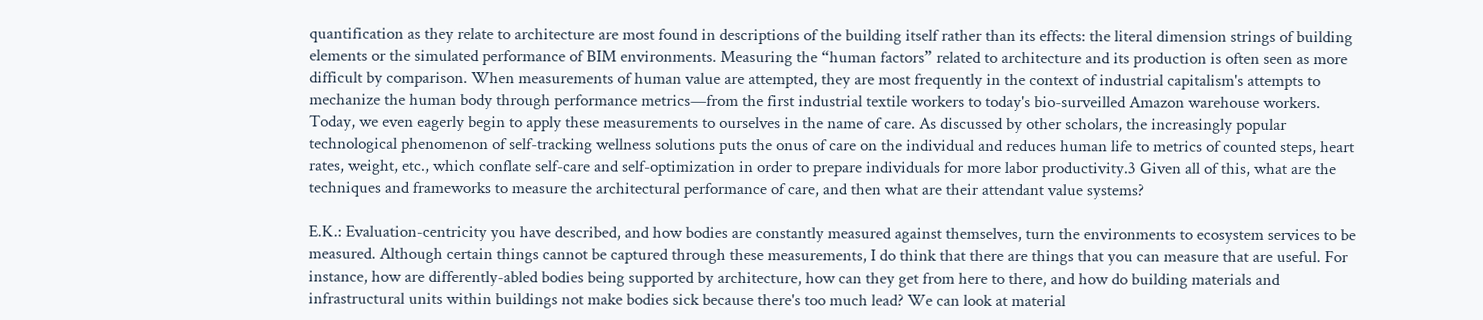quantification as they relate to architecture are most found in descriptions of the building itself rather than its effects: the literal dimension strings of building elements or the simulated performance of BIM environments. Measuring the “human factors” related to architecture and its production is often seen as more difficult by comparison. When measurements of human value are attempted, they are most frequently in the context of industrial capitalism's attempts to mechanize the human body through performance metrics—from the first industrial textile workers to today's bio-surveilled Amazon warehouse workers. Today, we even eagerly begin to apply these measurements to ourselves in the name of care. As discussed by other scholars, the increasingly popular technological phenomenon of self-tracking wellness solutions puts the onus of care on the individual and reduces human life to metrics of counted steps, heart rates, weight, etc., which conflate self-care and self-optimization in order to prepare individuals for more labor productivity.3 Given all of this, what are the techniques and frameworks to measure the architectural performance of care, and then what are their attendant value systems?

E.K.: Evaluation-centricity you have described, and how bodies are constantly measured against themselves, turn the environments to ecosystem services to be measured. Although certain things cannot be captured through these measurements, I do think that there are things that you can measure that are useful. For instance, how are differently-abled bodies being supported by architecture, how can they get from here to there, and how do building materials and infrastructural units within buildings not make bodies sick because there's too much lead? We can look at material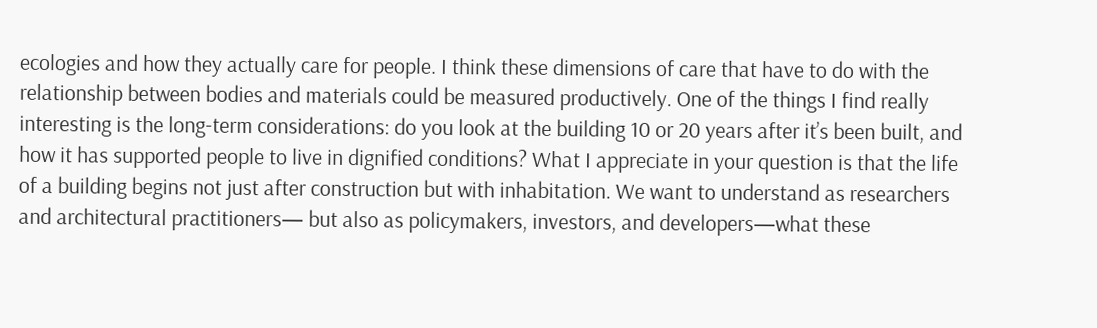ecologies and how they actually care for people. I think these dimensions of care that have to do with the relationship between bodies and materials could be measured productively. One of the things I find really interesting is the long-term considerations: do you look at the building 10 or 20 years after it’s been built, and how it has supported people to live in dignified conditions? What I appreciate in your question is that the life of a building begins not just after construction but with inhabitation. We want to understand as researchers and architectural practitioners— but also as policymakers, investors, and developers—what these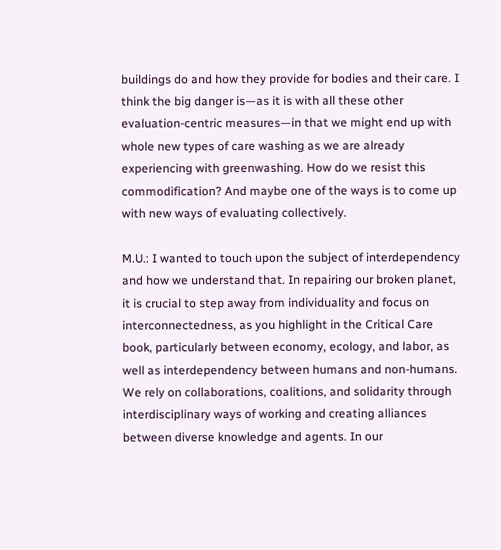buildings do and how they provide for bodies and their care. I think the big danger is—as it is with all these other evaluation-centric measures—in that we might end up with whole new types of care washing as we are already experiencing with greenwashing. How do we resist this commodification? And maybe one of the ways is to come up with new ways of evaluating collectively.

M.U.: I wanted to touch upon the subject of interdependency and how we understand that. In repairing our broken planet, it is crucial to step away from individuality and focus on interconnectedness, as you highlight in the Critical Care book, particularly between economy, ecology, and labor, as well as interdependency between humans and non-humans. We rely on collaborations, coalitions, and solidarity through interdisciplinary ways of working and creating alliances between diverse knowledge and agents. In our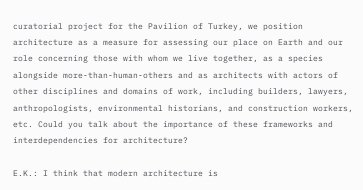curatorial project for the Pavilion of Turkey, we position architecture as a measure for assessing our place on Earth and our role concerning those with whom we live together, as a species alongside more-than-human-others and as architects with actors of other disciplines and domains of work, including builders, lawyers, anthropologists, environmental historians, and construction workers, etc. Could you talk about the importance of these frameworks and interdependencies for architecture?

E.K.: I think that modern architecture is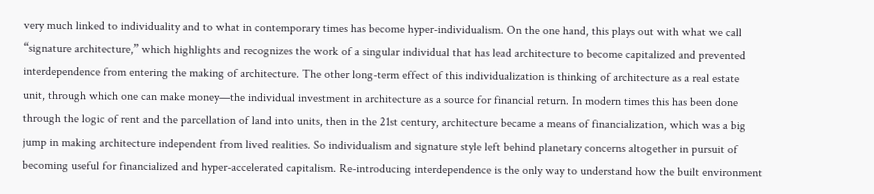very much linked to individuality and to what in contemporary times has become hyper-individualism. On the one hand, this plays out with what we call “signature architecture,” which highlights and recognizes the work of a singular individual that has lead architecture to become capitalized and prevented interdependence from entering the making of architecture. The other long-term effect of this individualization is thinking of architecture as a real estate unit, through which one can make money—the individual investment in architecture as a source for financial return. In modern times this has been done through the logic of rent and the parcellation of land into units, then in the 21st century, architecture became a means of financialization, which was a big jump in making architecture independent from lived realities. So individualism and signature style left behind planetary concerns altogether in pursuit of becoming useful for financialized and hyper-accelerated capitalism. Re-introducing interdependence is the only way to understand how the built environment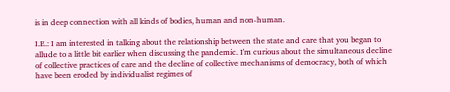is in deep connection with all kinds of bodies, human and non-human.

I.E.: I am interested in talking about the relationship between the state and care that you began to allude to a little bit earlier when discussing the pandemic. I'm curious about the simultaneous decline of collective practices of care and the decline of collective mechanisms of democracy, both of which have been eroded by individualist regimes of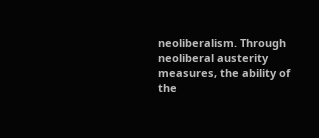neoliberalism. Through neoliberal austerity measures, the ability of the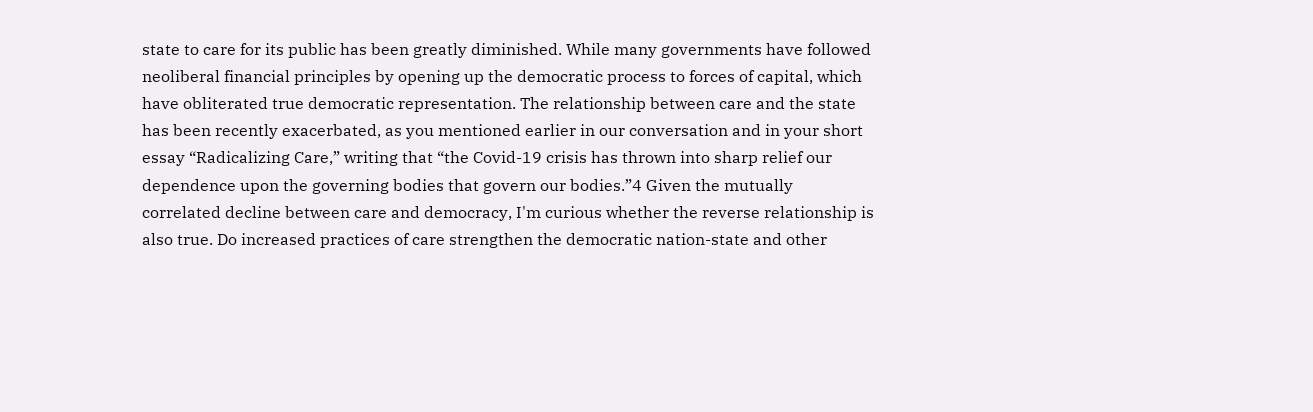state to care for its public has been greatly diminished. While many governments have followed neoliberal financial principles by opening up the democratic process to forces of capital, which have obliterated true democratic representation. The relationship between care and the state has been recently exacerbated, as you mentioned earlier in our conversation and in your short essay “Radicalizing Care,” writing that “the Covid-19 crisis has thrown into sharp relief our dependence upon the governing bodies that govern our bodies.”4 Given the mutually correlated decline between care and democracy, I'm curious whether the reverse relationship is also true. Do increased practices of care strengthen the democratic nation-state and other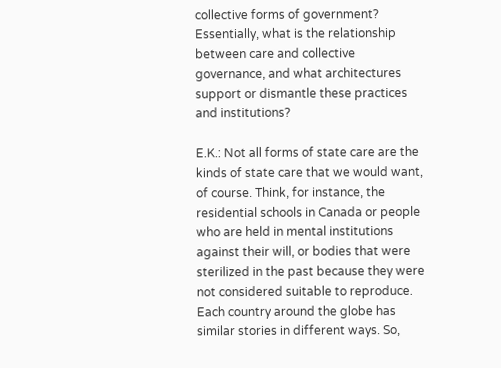collective forms of government? Essentially, what is the relationship between care and collective governance, and what architectures support or dismantle these practices and institutions?

E.K.: Not all forms of state care are the kinds of state care that we would want, of course. Think, for instance, the residential schools in Canada or people who are held in mental institutions against their will, or bodies that were sterilized in the past because they were not considered suitable to reproduce. Each country around the globe has similar stories in different ways. So,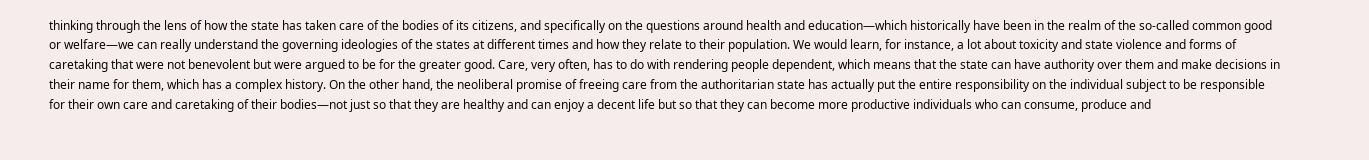thinking through the lens of how the state has taken care of the bodies of its citizens, and specifically on the questions around health and education—which historically have been in the realm of the so-called common good or welfare—we can really understand the governing ideologies of the states at different times and how they relate to their population. We would learn, for instance, a lot about toxicity and state violence and forms of caretaking that were not benevolent but were argued to be for the greater good. Care, very often, has to do with rendering people dependent, which means that the state can have authority over them and make decisions in their name for them, which has a complex history. On the other hand, the neoliberal promise of freeing care from the authoritarian state has actually put the entire responsibility on the individual subject to be responsible for their own care and caretaking of their bodies—not just so that they are healthy and can enjoy a decent life but so that they can become more productive individuals who can consume, produce and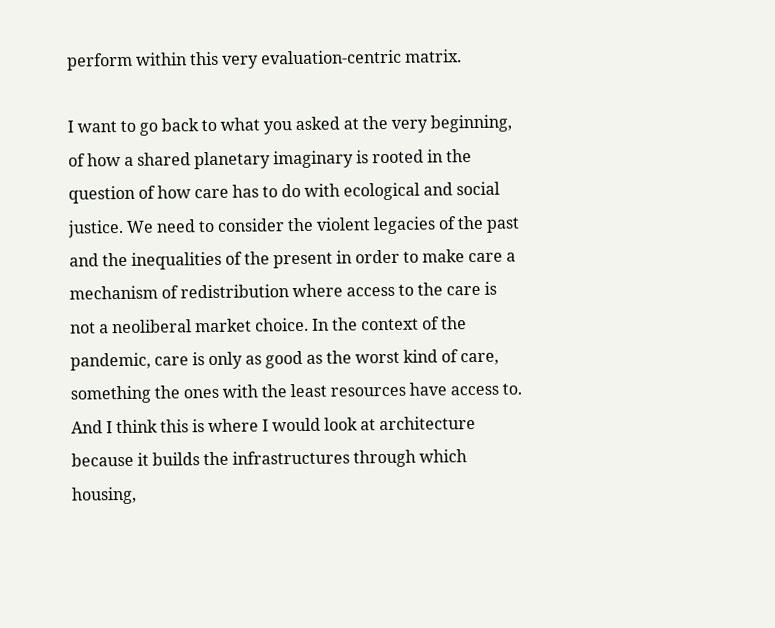perform within this very evaluation-centric matrix.

I want to go back to what you asked at the very beginning, of how a shared planetary imaginary is rooted in the question of how care has to do with ecological and social justice. We need to consider the violent legacies of the past and the inequalities of the present in order to make care a mechanism of redistribution where access to the care is not a neoliberal market choice. In the context of the pandemic, care is only as good as the worst kind of care, something the ones with the least resources have access to. And I think this is where I would look at architecture because it builds the infrastructures through which housing,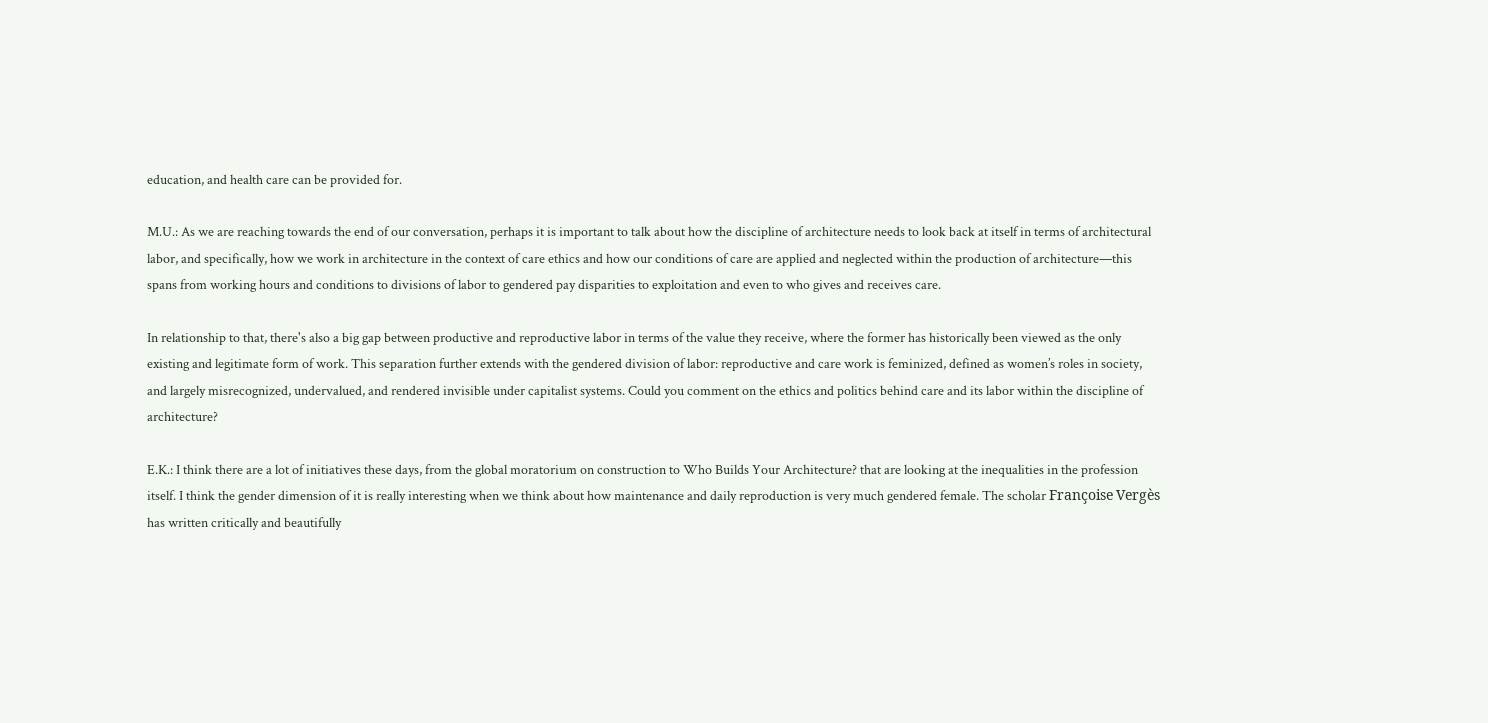education, and health care can be provided for.

M.U.: As we are reaching towards the end of our conversation, perhaps it is important to talk about how the discipline of architecture needs to look back at itself in terms of architectural labor, and specifically, how we work in architecture in the context of care ethics and how our conditions of care are applied and neglected within the production of architecture—this spans from working hours and conditions to divisions of labor to gendered pay disparities to exploitation and even to who gives and receives care.

In relationship to that, there's also a big gap between productive and reproductive labor in terms of the value they receive, where the former has historically been viewed as the only existing and legitimate form of work. This separation further extends with the gendered division of labor: reproductive and care work is feminized, defined as women’s roles in society, and largely misrecognized, undervalued, and rendered invisible under capitalist systems. Could you comment on the ethics and politics behind care and its labor within the discipline of architecture?

E.K.: I think there are a lot of initiatives these days, from the global moratorium on construction to Who Builds Your Architecture? that are looking at the inequalities in the profession itself. I think the gender dimension of it is really interesting when we think about how maintenance and daily reproduction is very much gendered female. The scholar Françoise Vergès has written critically and beautifully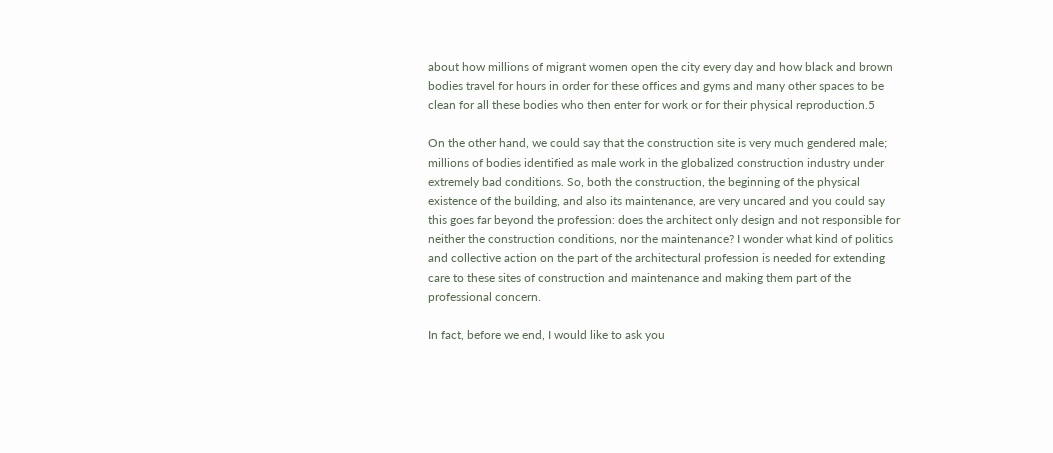about how millions of migrant women open the city every day and how black and brown bodies travel for hours in order for these offices and gyms and many other spaces to be clean for all these bodies who then enter for work or for their physical reproduction.5

On the other hand, we could say that the construction site is very much gendered male; millions of bodies identified as male work in the globalized construction industry under extremely bad conditions. So, both the construction, the beginning of the physical existence of the building, and also its maintenance, are very uncared and you could say this goes far beyond the profession: does the architect only design and not responsible for neither the construction conditions, nor the maintenance? I wonder what kind of politics and collective action on the part of the architectural profession is needed for extending care to these sites of construction and maintenance and making them part of the professional concern.

In fact, before we end, I would like to ask you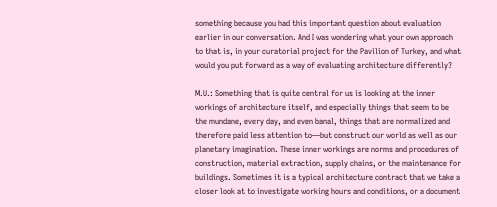something because you had this important question about evaluation earlier in our conversation. And I was wondering what your own approach to that is, in your curatorial project for the Pavilion of Turkey, and what would you put forward as a way of evaluating architecture differently?

M.U.: Something that is quite central for us is looking at the inner workings of architecture itself, and especially things that seem to be the mundane, every day, and even banal, things that are normalized and therefore paid less attention to—but construct our world as well as our planetary imagination. These inner workings are norms and procedures of construction, material extraction, supply chains, or the maintenance for buildings. Sometimes it is a typical architecture contract that we take a closer look at to investigate working hours and conditions, or a document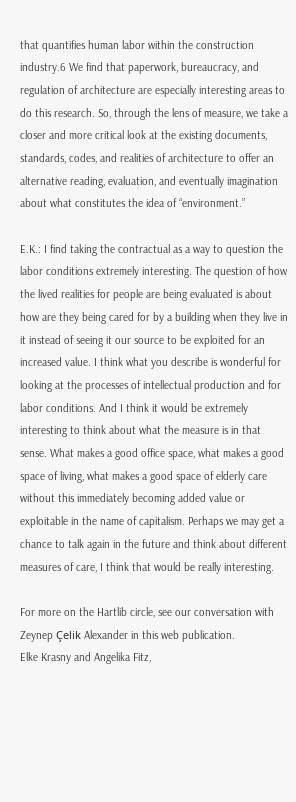that quantifies human labor within the construction industry.6 We find that paperwork, bureaucracy, and regulation of architecture are especially interesting areas to do this research. So, through the lens of measure, we take a closer and more critical look at the existing documents, standards, codes, and realities of architecture to offer an alternative reading, evaluation, and eventually imagination about what constitutes the idea of “environment.”

E.K.: I find taking the contractual as a way to question the labor conditions extremely interesting. The question of how the lived realities for people are being evaluated is about how are they being cared for by a building when they live in it instead of seeing it our source to be exploited for an increased value. I think what you describe is wonderful for looking at the processes of intellectual production and for labor conditions. And I think it would be extremely interesting to think about what the measure is in that sense. What makes a good office space, what makes a good space of living, what makes a good space of elderly care without this immediately becoming added value or exploitable in the name of capitalism. Perhaps we may get a chance to talk again in the future and think about different measures of care, I think that would be really interesting.

For more on the Hartlib circle, see our conversation with Zeynep Çelik Alexander in this web publication.
Elke Krasny and Angelika Fitz,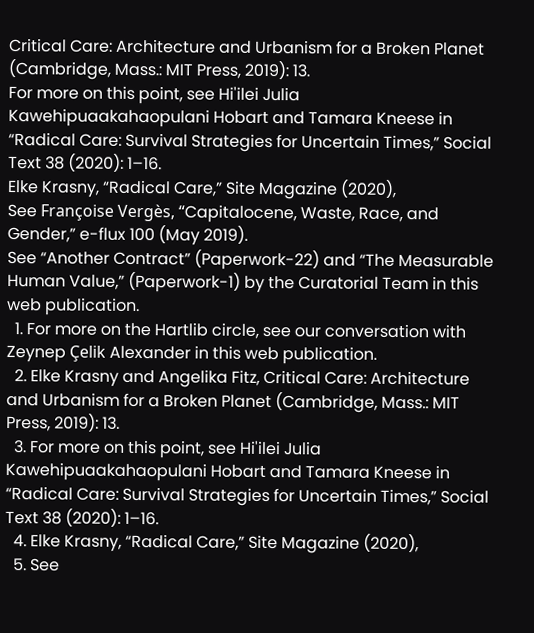Critical Care: Architecture and Urbanism for a Broken Planet (Cambridge, Mass.: MIT Press, 2019): 13.
For more on this point, see Hi'ilei Julia Kawehipuaakahaopulani Hobart and Tamara Kneese in “Radical Care: Survival Strategies for Uncertain Times,” Social Text 38 (2020): 1–16.
Elke Krasny, “Radical Care,” Site Magazine (2020),
See Françoise Vergès, “Capitalocene, Waste, Race, and Gender,” e-flux 100 (May 2019).
See “Another Contract” (Paperwork-22) and “The Measurable Human Value,” (Paperwork-1) by the Curatorial Team in this web publication.
  1. For more on the Hartlib circle, see our conversation with Zeynep Çelik Alexander in this web publication.
  2. Elke Krasny and Angelika Fitz, Critical Care: Architecture and Urbanism for a Broken Planet (Cambridge, Mass.: MIT Press, 2019): 13.
  3. For more on this point, see Hi'ilei Julia Kawehipuaakahaopulani Hobart and Tamara Kneese in “Radical Care: Survival Strategies for Uncertain Times,” Social Text 38 (2020): 1–16.
  4. Elke Krasny, “Radical Care,” Site Magazine (2020),
  5. See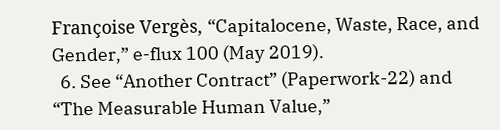Françoise Vergès, “Capitalocene, Waste, Race, and Gender,” e-flux 100 (May 2019).
  6. See “Another Contract” (Paperwork-22) and “The Measurable Human Value,”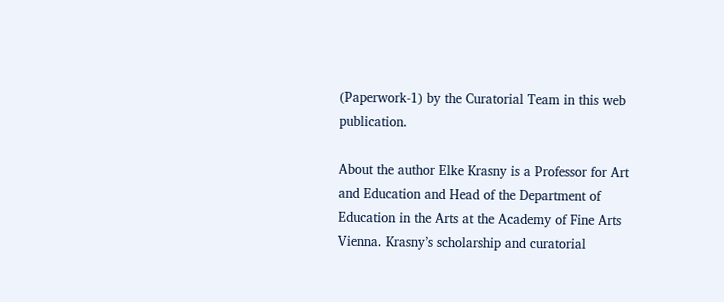(Paperwork-1) by the Curatorial Team in this web publication.

About the author Elke Krasny is a Professor for Art and Education and Head of the Department of Education in the Arts at the Academy of Fine Arts Vienna. Krasny’s scholarship and curatorial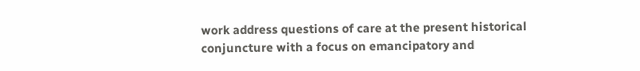work address questions of care at the present historical conjuncture with a focus on emancipatory and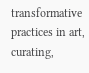transformative practices in art, curating,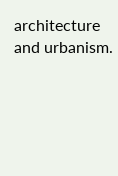architecture and urbanism.